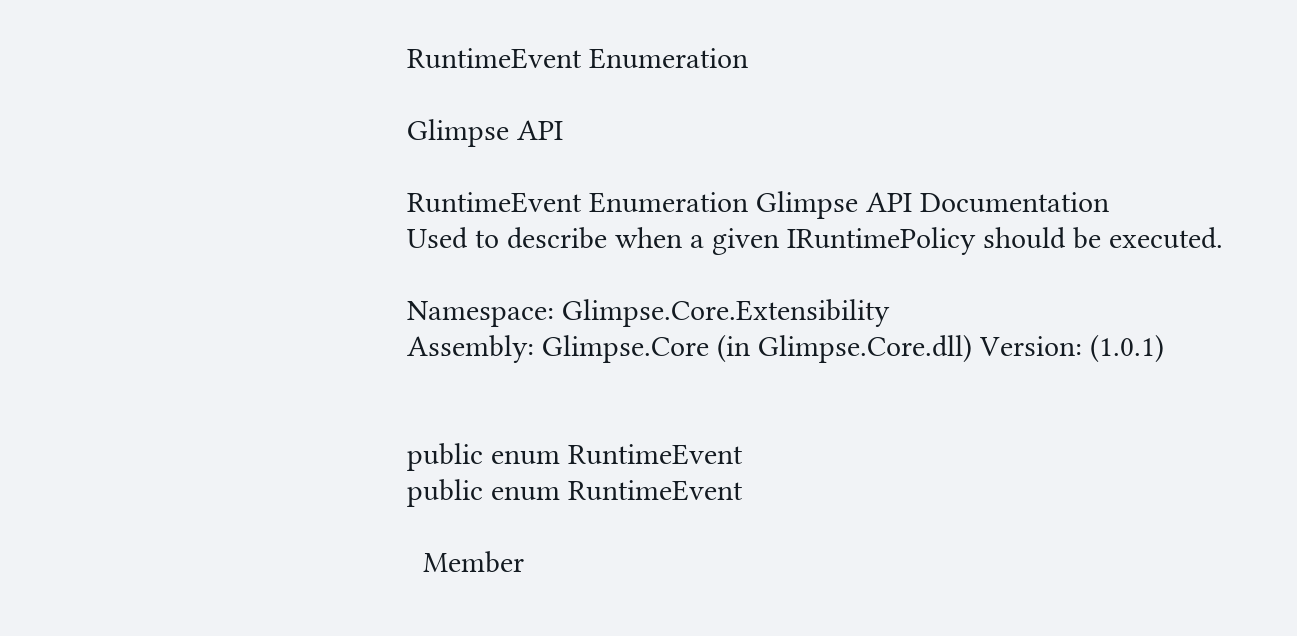RuntimeEvent Enumeration

Glimpse API

RuntimeEvent Enumeration Glimpse API Documentation
Used to describe when a given IRuntimePolicy should be executed.

Namespace: Glimpse.Core.Extensibility
Assembly: Glimpse.Core (in Glimpse.Core.dll) Version: (1.0.1)


public enum RuntimeEvent
public enum RuntimeEvent

  Member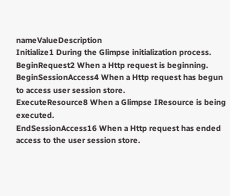nameValueDescription
Initialize1 During the Glimpse initialization process.
BeginRequest2 When a Http request is beginning.
BeginSessionAccess4 When a Http request has begun to access user session store.
ExecuteResource8 When a Glimpse IResource is being executed.
EndSessionAccess16 When a Http request has ended access to the user session store.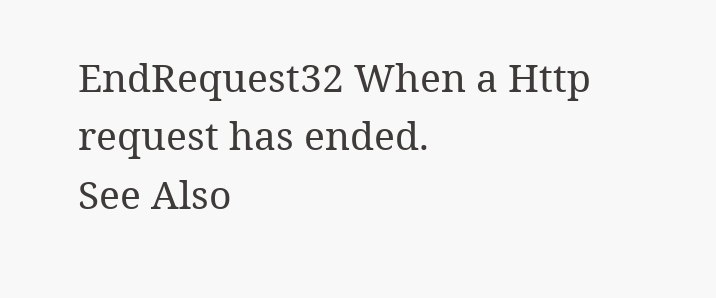EndRequest32 When a Http request has ended.
See Also